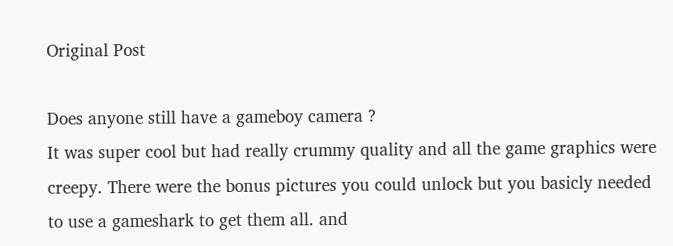Original Post

Does anyone still have a gameboy camera ?
It was super cool but had really crummy quality and all the game graphics were creepy. There were the bonus pictures you could unlock but you basicly needed to use a gameshark to get them all. and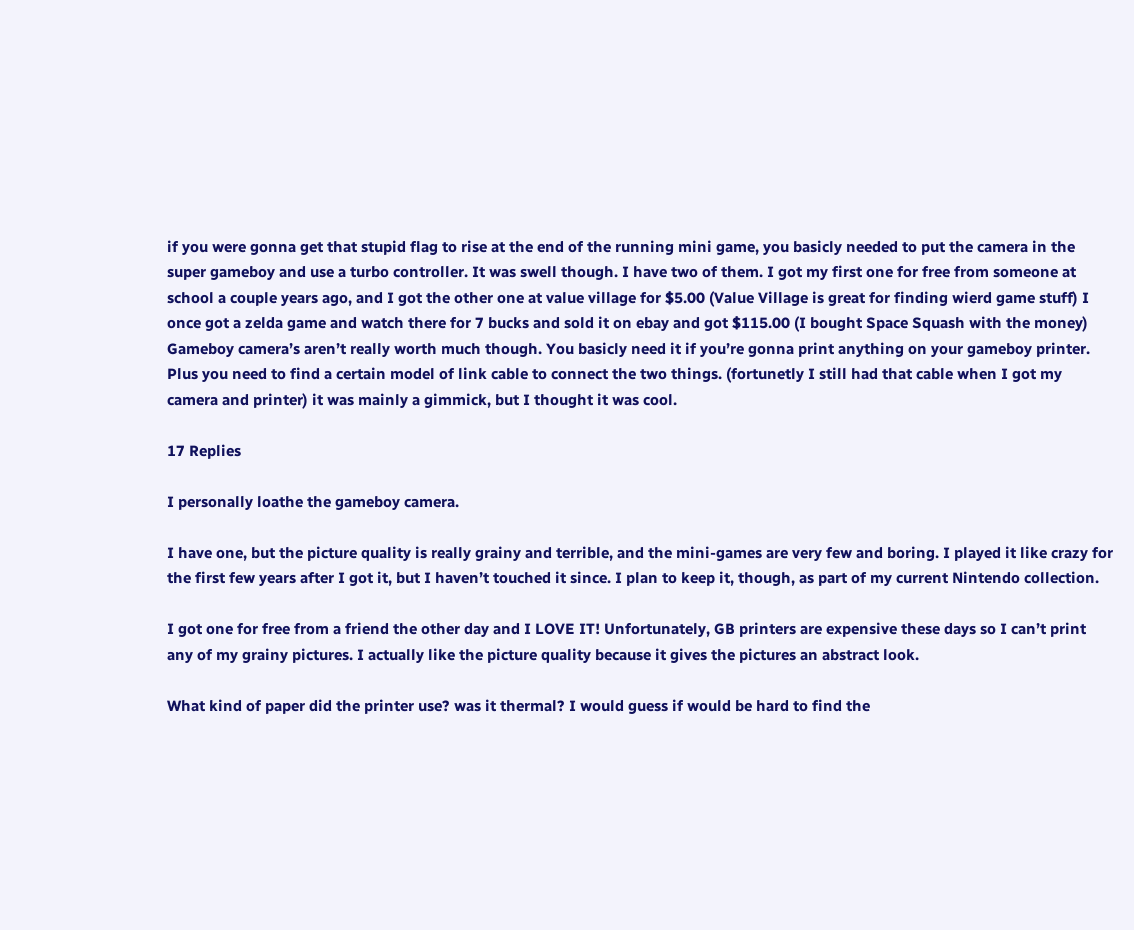if you were gonna get that stupid flag to rise at the end of the running mini game, you basicly needed to put the camera in the super gameboy and use a turbo controller. It was swell though. I have two of them. I got my first one for free from someone at school a couple years ago, and I got the other one at value village for $5.00 (Value Village is great for finding wierd game stuff) I once got a zelda game and watch there for 7 bucks and sold it on ebay and got $115.00 (I bought Space Squash with the money) Gameboy camera’s aren’t really worth much though. You basicly need it if you’re gonna print anything on your gameboy printer. Plus you need to find a certain model of link cable to connect the two things. (fortunetly I still had that cable when I got my camera and printer) it was mainly a gimmick, but I thought it was cool.

17 Replies

I personally loathe the gameboy camera.

I have one, but the picture quality is really grainy and terrible, and the mini-games are very few and boring. I played it like crazy for the first few years after I got it, but I haven’t touched it since. I plan to keep it, though, as part of my current Nintendo collection.

I got one for free from a friend the other day and I LOVE IT! Unfortunately, GB printers are expensive these days so I can’t print any of my grainy pictures. I actually like the picture quality because it gives the pictures an abstract look.

What kind of paper did the printer use? was it thermal? I would guess if would be hard to find the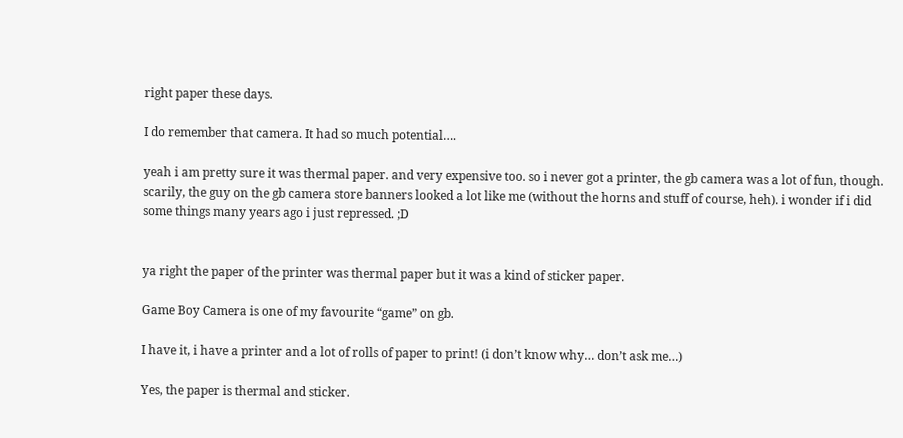right paper these days.

I do remember that camera. It had so much potential….

yeah i am pretty sure it was thermal paper. and very expensive too. so i never got a printer, the gb camera was a lot of fun, though. scarily, the guy on the gb camera store banners looked a lot like me (without the horns and stuff of course, heh). i wonder if i did some things many years ago i just repressed. ;D


ya right the paper of the printer was thermal paper but it was a kind of sticker paper.

Game Boy Camera is one of my favourite “game” on gb.

I have it, i have a printer and a lot of rolls of paper to print! (i don’t know why… don’t ask me…)

Yes, the paper is thermal and sticker.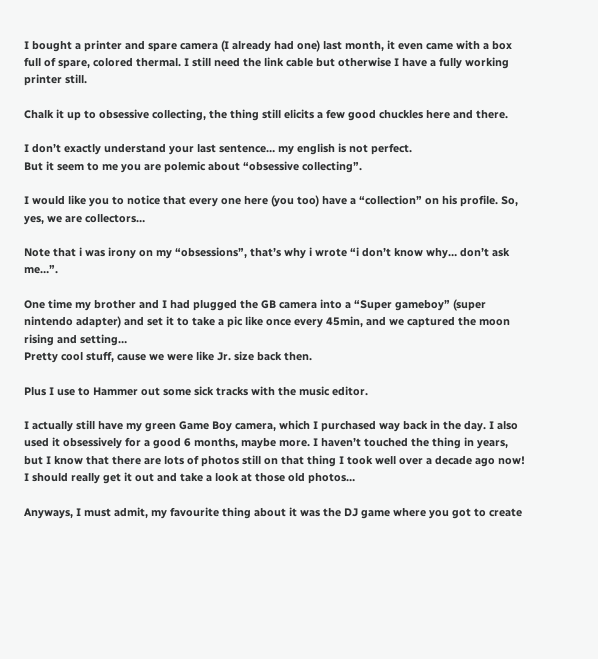I bought a printer and spare camera (I already had one) last month, it even came with a box full of spare, colored thermal. I still need the link cable but otherwise I have a fully working printer still.

Chalk it up to obsessive collecting, the thing still elicits a few good chuckles here and there.

I don’t exactly understand your last sentence… my english is not perfect.
But it seem to me you are polemic about “obsessive collecting”.

I would like you to notice that every one here (you too) have a “collection” on his profile. So, yes, we are collectors…

Note that i was irony on my “obsessions”, that’s why i wrote “i don’t know why… don’t ask me…”.

One time my brother and I had plugged the GB camera into a “Super gameboy” (super nintendo adapter) and set it to take a pic like once every 45min, and we captured the moon rising and setting…
Pretty cool stuff, cause we were like Jr. size back then.

Plus I use to Hammer out some sick tracks with the music editor.

I actually still have my green Game Boy camera, which I purchased way back in the day. I also used it obsessively for a good 6 months, maybe more. I haven’t touched the thing in years, but I know that there are lots of photos still on that thing I took well over a decade ago now! I should really get it out and take a look at those old photos…

Anyways, I must admit, my favourite thing about it was the DJ game where you got to create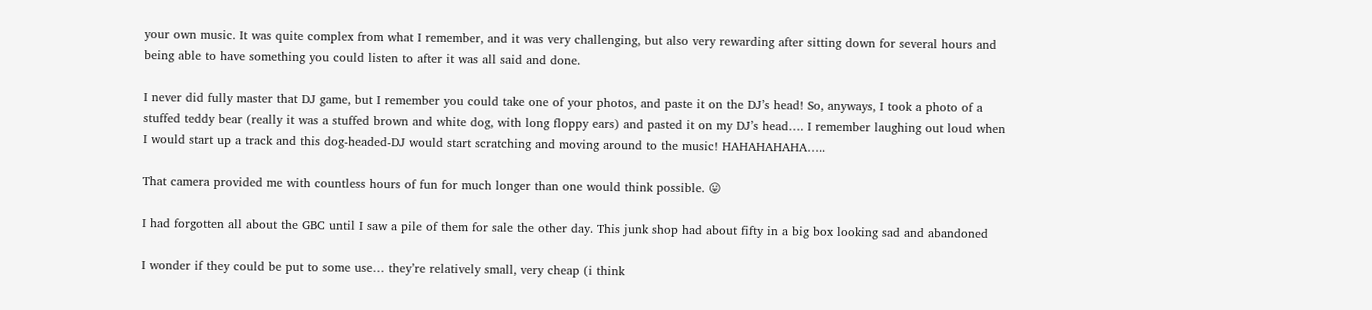your own music. It was quite complex from what I remember, and it was very challenging, but also very rewarding after sitting down for several hours and being able to have something you could listen to after it was all said and done.

I never did fully master that DJ game, but I remember you could take one of your photos, and paste it on the DJ’s head! So, anyways, I took a photo of a stuffed teddy bear (really it was a stuffed brown and white dog, with long floppy ears) and pasted it on my DJ’s head…. I remember laughing out loud when I would start up a track and this dog-headed-DJ would start scratching and moving around to the music! HAHAHAHAHA…..

That camera provided me with countless hours of fun for much longer than one would think possible. 😛

I had forgotten all about the GBC until I saw a pile of them for sale the other day. This junk shop had about fifty in a big box looking sad and abandoned

I wonder if they could be put to some use… they’re relatively small, very cheap (i think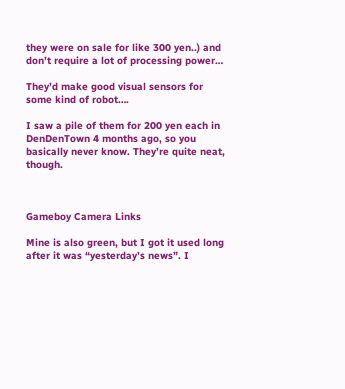they were on sale for like 300 yen..) and don’t require a lot of processing power…

They’d make good visual sensors for some kind of robot….

I saw a pile of them for 200 yen each in DenDenTown 4 months ago, so you basically never know. They’re quite neat, though.



Gameboy Camera Links

Mine is also green, but I got it used long after it was “yesterday’s news”. I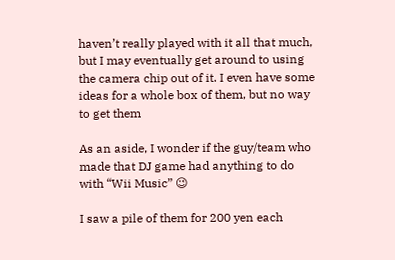haven’t really played with it all that much, but I may eventually get around to using the camera chip out of it. I even have some ideas for a whole box of them, but no way to get them

As an aside, I wonder if the guy/team who made that DJ game had anything to do with “Wii Music” 😉

I saw a pile of them for 200 yen each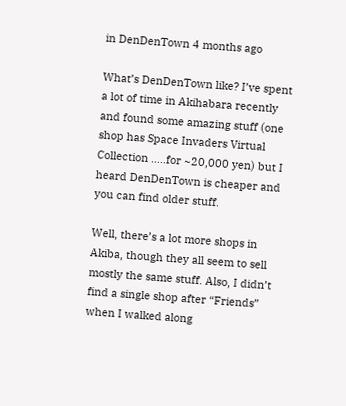in DenDenTown 4 months ago

What’s DenDenTown like? I’ve spent a lot of time in Akihabara recently and found some amazing stuff (one shop has Space Invaders Virtual Collection …..for ~20,000 yen) but I heard DenDenTown is cheaper and you can find older stuff.

Well, there’s a lot more shops in Akiba, though they all seem to sell mostly the same stuff. Also, I didn’t find a single shop after “Friends” when I walked along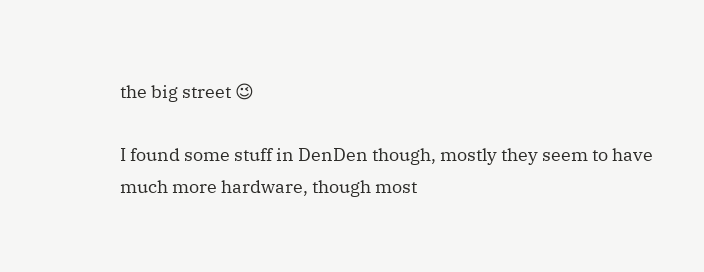the big street 😉

I found some stuff in DenDen though, mostly they seem to have much more hardware, though most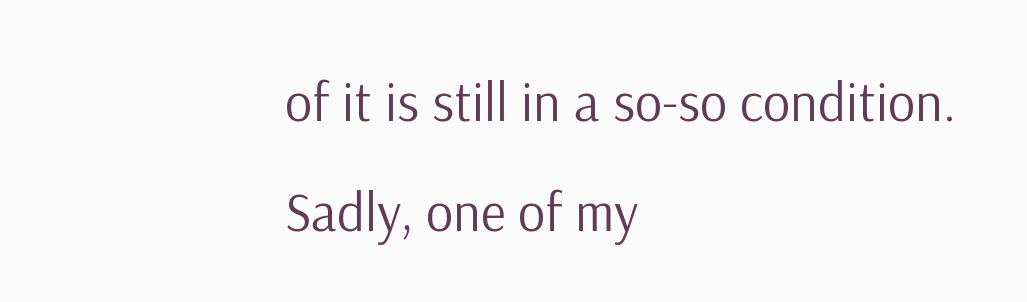of it is still in a so-so condition. Sadly, one of my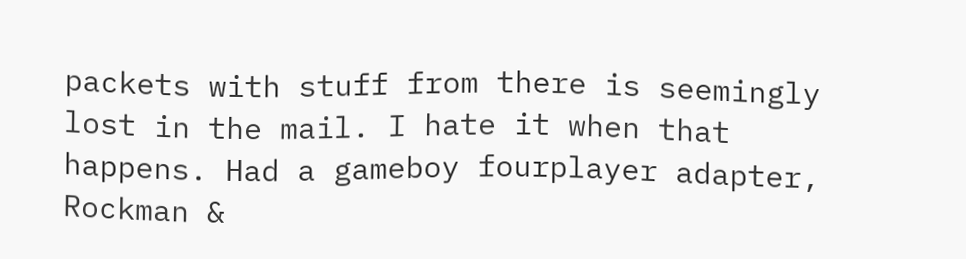packets with stuff from there is seemingly lost in the mail. I hate it when that happens. Had a gameboy fourplayer adapter, Rockman &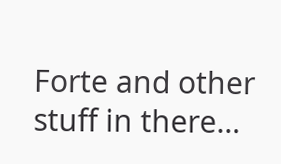Forte and other stuff in there…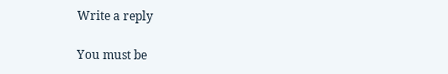Write a reply

You must be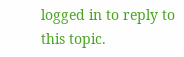logged in to reply to this topic.